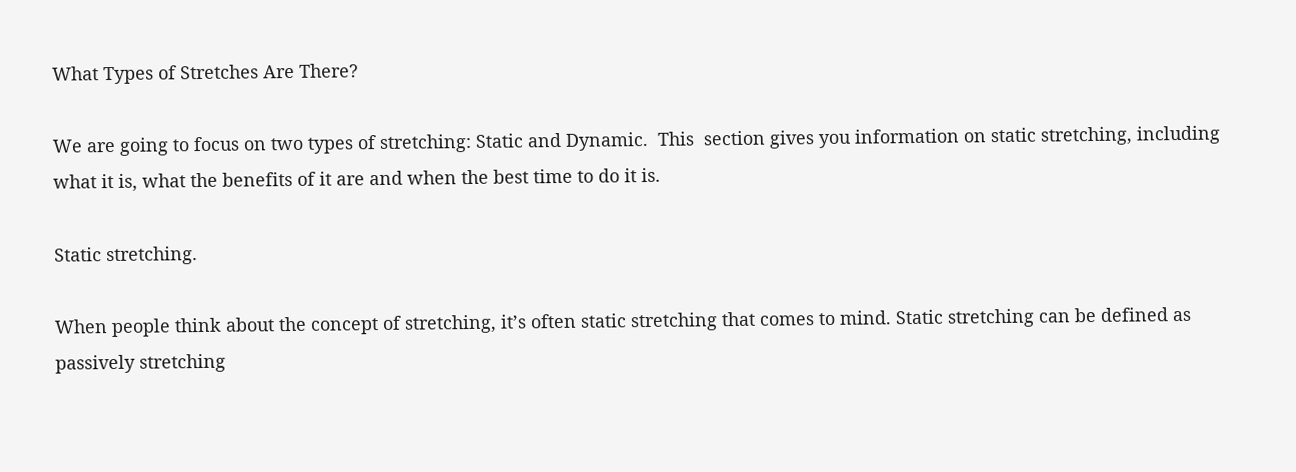What Types of Stretches Are There?

We are going to focus on two types of stretching: Static and Dynamic.  This  section gives you information on static stretching, including what it is, what the benefits of it are and when the best time to do it is.

Static stretching.

When people think about the concept of stretching, it’s often static stretching that comes to mind. Static stretching can be defined as passively stretching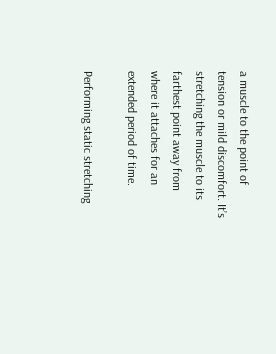a muscle to the point of tension or mild discomfort. It’s stretching the muscle to its farthest point away from where it attaches for an extended period of time.

Performing static stretching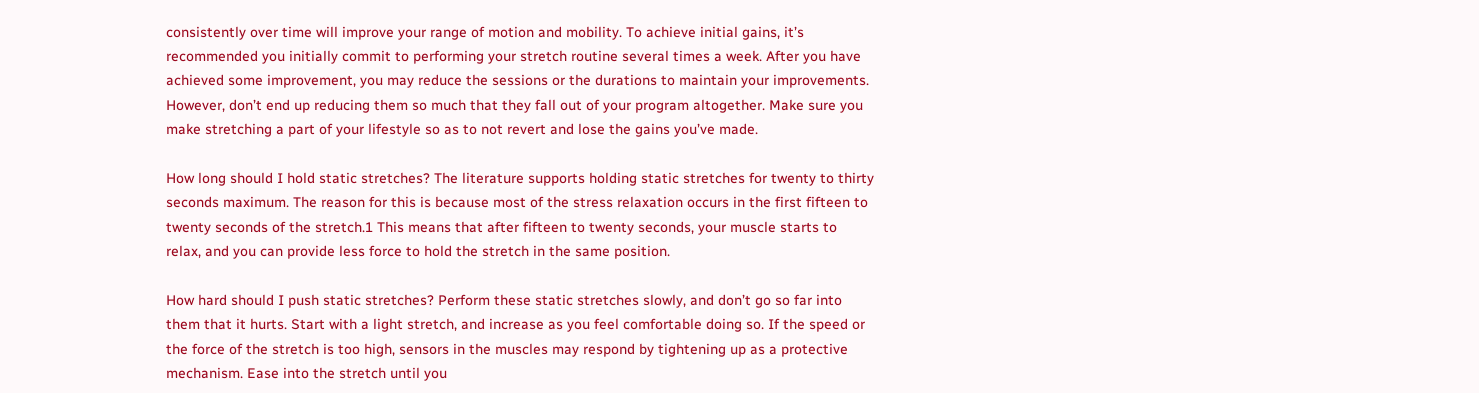consistently over time will improve your range of motion and mobility. To achieve initial gains, it’s recommended you initially commit to performing your stretch routine several times a week. After you have achieved some improvement, you may reduce the sessions or the durations to maintain your improvements. However, don’t end up reducing them so much that they fall out of your program altogether. Make sure you make stretching a part of your lifestyle so as to not revert and lose the gains you’ve made.

How long should I hold static stretches? The literature supports holding static stretches for twenty to thirty seconds maximum. The reason for this is because most of the stress relaxation occurs in the first fifteen to twenty seconds of the stretch.1 This means that after fifteen to twenty seconds, your muscle starts to relax, and you can provide less force to hold the stretch in the same position.

How hard should I push static stretches? Perform these static stretches slowly, and don’t go so far into them that it hurts. Start with a light stretch, and increase as you feel comfortable doing so. If the speed or the force of the stretch is too high, sensors in the muscles may respond by tightening up as a protective mechanism. Ease into the stretch until you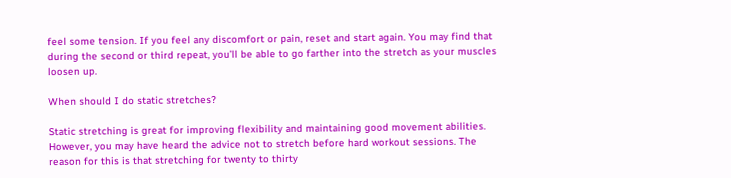feel some tension. If you feel any discomfort or pain, reset and start again. You may find that during the second or third repeat, you’ll be able to go farther into the stretch as your muscles loosen up.

When should I do static stretches?

Static stretching is great for improving flexibility and maintaining good movement abilities. However, you may have heard the advice not to stretch before hard workout sessions. The reason for this is that stretching for twenty to thirty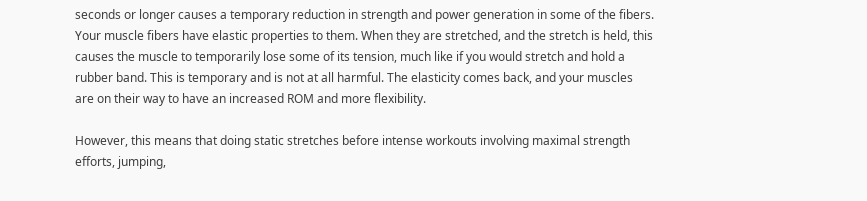seconds or longer causes a temporary reduction in strength and power generation in some of the fibers. Your muscle fibers have elastic properties to them. When they are stretched, and the stretch is held, this causes the muscle to temporarily lose some of its tension, much like if you would stretch and hold a rubber band. This is temporary and is not at all harmful. The elasticity comes back, and your muscles are on their way to have an increased ROM and more flexibility.

However, this means that doing static stretches before intense workouts involving maximal strength efforts, jumping,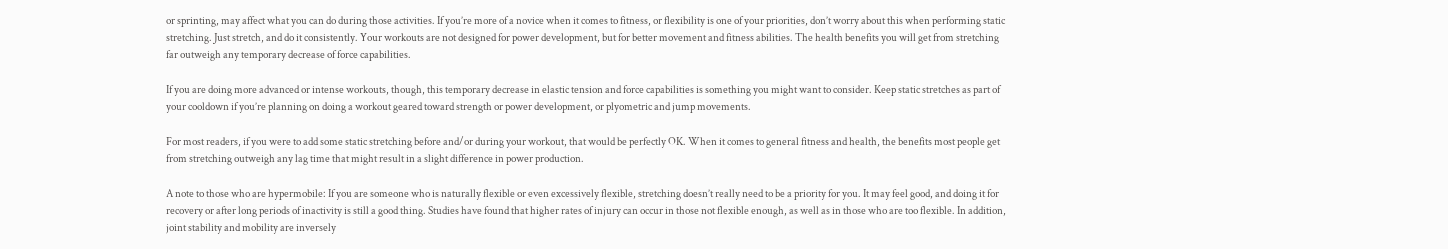or sprinting, may affect what you can do during those activities. If you’re more of a novice when it comes to fitness, or flexibility is one of your priorities, don’t worry about this when performing static stretching. Just stretch, and do it consistently. Your workouts are not designed for power development, but for better movement and fitness abilities. The health benefits you will get from stretching far outweigh any temporary decrease of force capabilities.

If you are doing more advanced or intense workouts, though, this temporary decrease in elastic tension and force capabilities is something you might want to consider. Keep static stretches as part of your cooldown if you’re planning on doing a workout geared toward strength or power development, or plyometric and jump movements.

For most readers, if you were to add some static stretching before and/or during your workout, that would be perfectly OK. When it comes to general fitness and health, the benefits most people get from stretching outweigh any lag time that might result in a slight difference in power production.

A note to those who are hypermobile: If you are someone who is naturally flexible or even excessively flexible, stretching doesn’t really need to be a priority for you. It may feel good, and doing it for recovery or after long periods of inactivity is still a good thing. Studies have found that higher rates of injury can occur in those not flexible enough, as well as in those who are too flexible. In addition, joint stability and mobility are inversely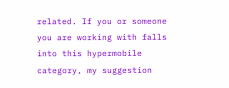related. If you or someone you are working with falls into this hypermobile category, my suggestion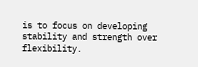is to focus on developing stability and strength over flexibility.